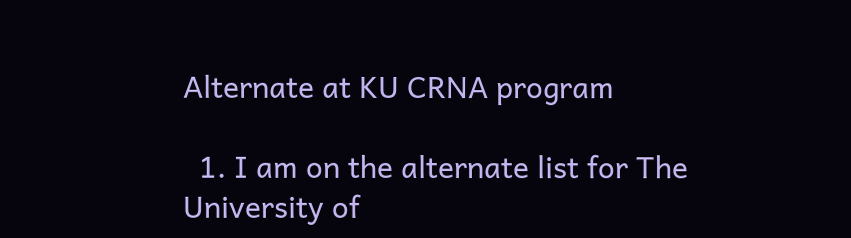Alternate at KU CRNA program

  1. I am on the alternate list for The University of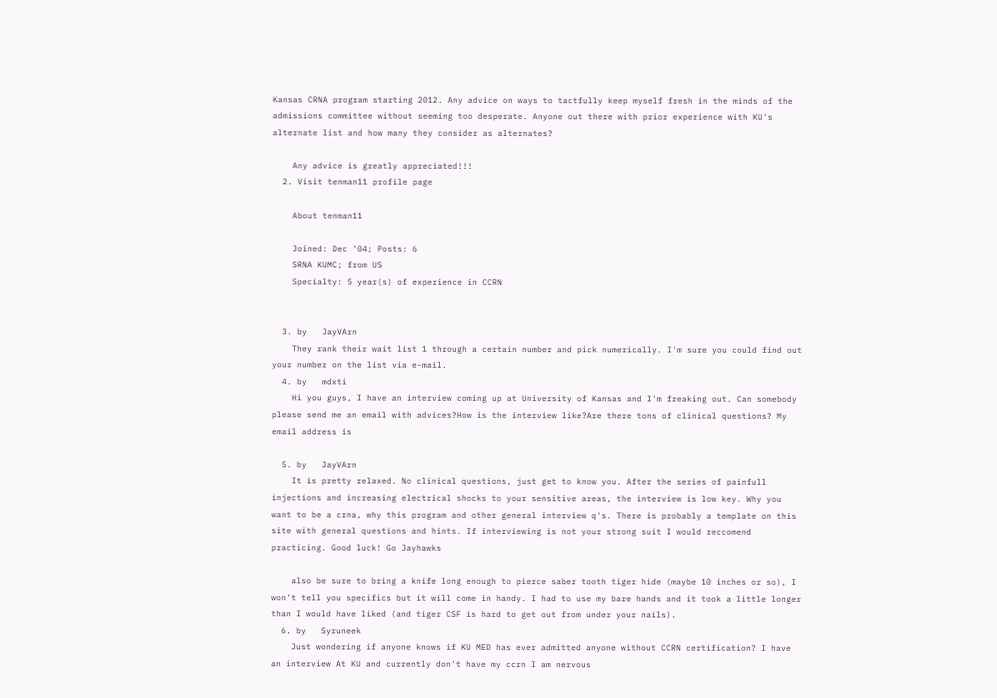Kansas CRNA program starting 2012. Any advice on ways to tactfully keep myself fresh in the minds of the admissions committee without seeming too desperate. Anyone out there with prior experience with KU's alternate list and how many they consider as alternates?

    Any advice is greatly appreciated!!!
  2. Visit tenman11 profile page

    About tenman11

    Joined: Dec '04; Posts: 6
    SRNA KUMC; from US
    Specialty: 5 year(s) of experience in CCRN


  3. by   JayVArn
    They rank their wait list 1 through a certain number and pick numerically. I'm sure you could find out your number on the list via e-mail.
  4. by   mdxti
    Hi you guys, I have an interview coming up at University of Kansas and I'm freaking out. Can somebody please send me an email with advices?How is the interview like?Are there tons of clinical questions? My email address is

  5. by   JayVArn
    It is pretty relaxed. No clinical questions, just get to know you. After the series of painfull injections and increasing electrical shocks to your sensitive areas, the interview is low key. Why you want to be a crna, why this program and other general interview q's. There is probably a template on this site with general questions and hints. If interviewing is not your strong suit I would reccomend practicing. Good luck! Go Jayhawks

    also be sure to bring a knife long enough to pierce saber tooth tiger hide (maybe 10 inches or so), I won't tell you specifics but it will come in handy. I had to use my bare hands and it took a little longer than I would have liked (and tiger CSF is hard to get out from under your nails).
  6. by   Syruneek
    Just wondering if anyone knows if KU MED has ever admitted anyone without CCRN certification? I have an interview At KU and currently don't have my ccrn I am nervous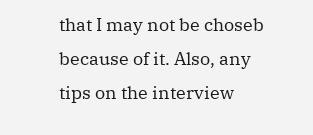that I may not be choseb because of it. Also, any tips on the interview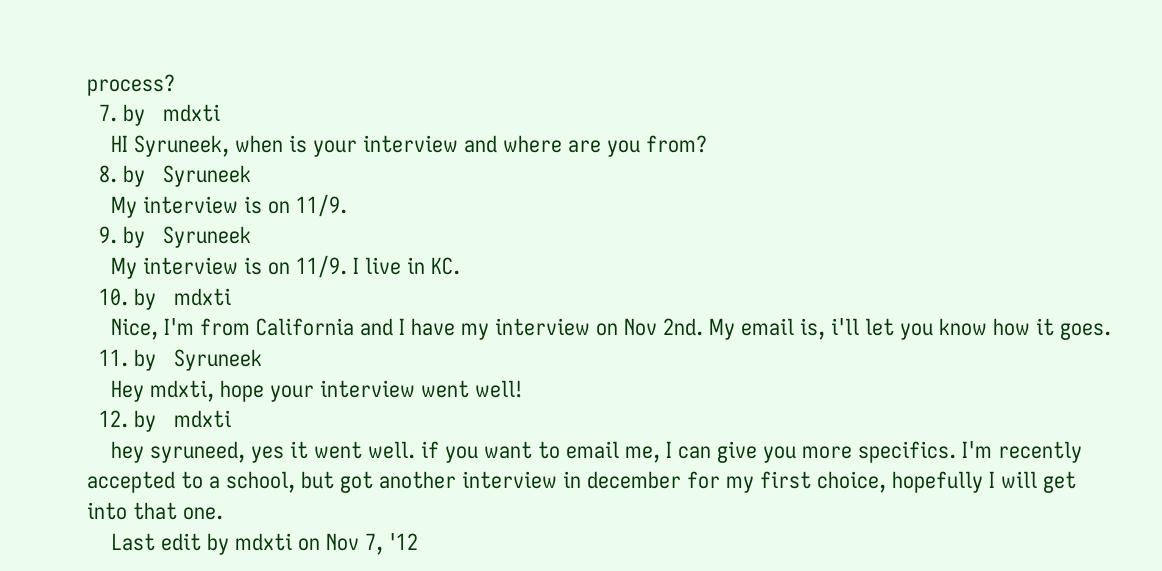process?
  7. by   mdxti
    HI Syruneek, when is your interview and where are you from?
  8. by   Syruneek
    My interview is on 11/9.
  9. by   Syruneek
    My interview is on 11/9. I live in KC.
  10. by   mdxti
    Nice, I'm from California and I have my interview on Nov 2nd. My email is, i'll let you know how it goes.
  11. by   Syruneek
    Hey mdxti, hope your interview went well!
  12. by   mdxti
    hey syruneed, yes it went well. if you want to email me, I can give you more specifics. I'm recently accepted to a school, but got another interview in december for my first choice, hopefully I will get into that one.
    Last edit by mdxti on Nov 7, '12